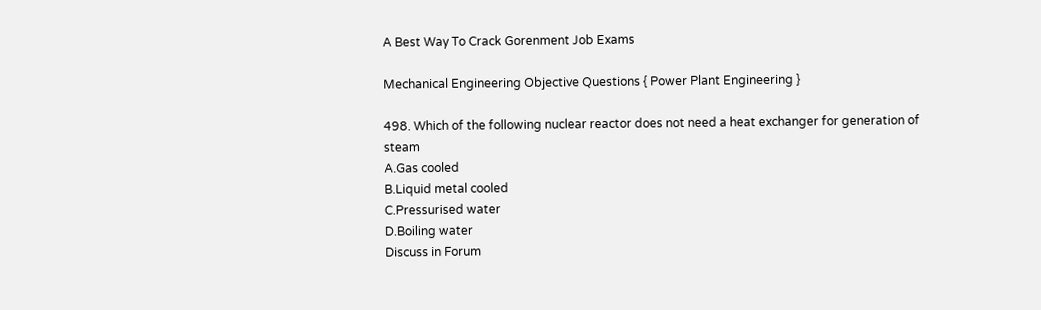A Best Way To Crack Gorenment Job Exams

Mechanical Engineering Objective Questions { Power Plant Engineering }

498. Which of the following nuclear reactor does not need a heat exchanger for generation of steam
A.Gas cooled
B.Liquid metal cooled
C.Pressurised water
D.Boiling water
Discuss in Forum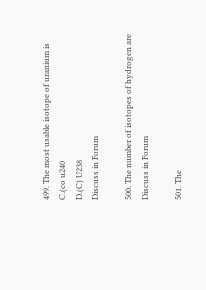499. The most usable isotope of uranium is
C.(co u240
D.(C) U238
Discuss in Forum

500. The number of isotopes of hydrogen are
Discuss in Forum

501. The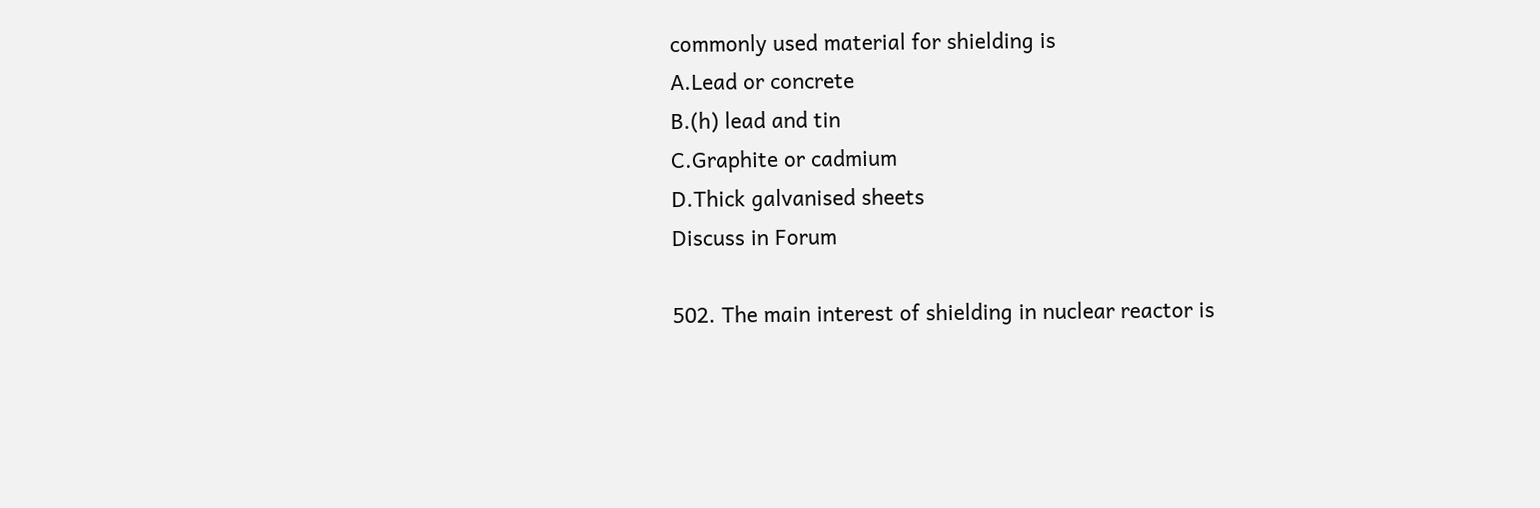commonly used material for shielding is
A.Lead or concrete
B.(h) lead and tin
C.Graphite or cadmium
D.Thick galvanised sheets
Discuss in Forum

502. The main interest of shielding in nuclear reactor is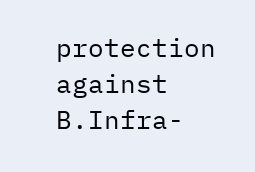protection against
B.Infra-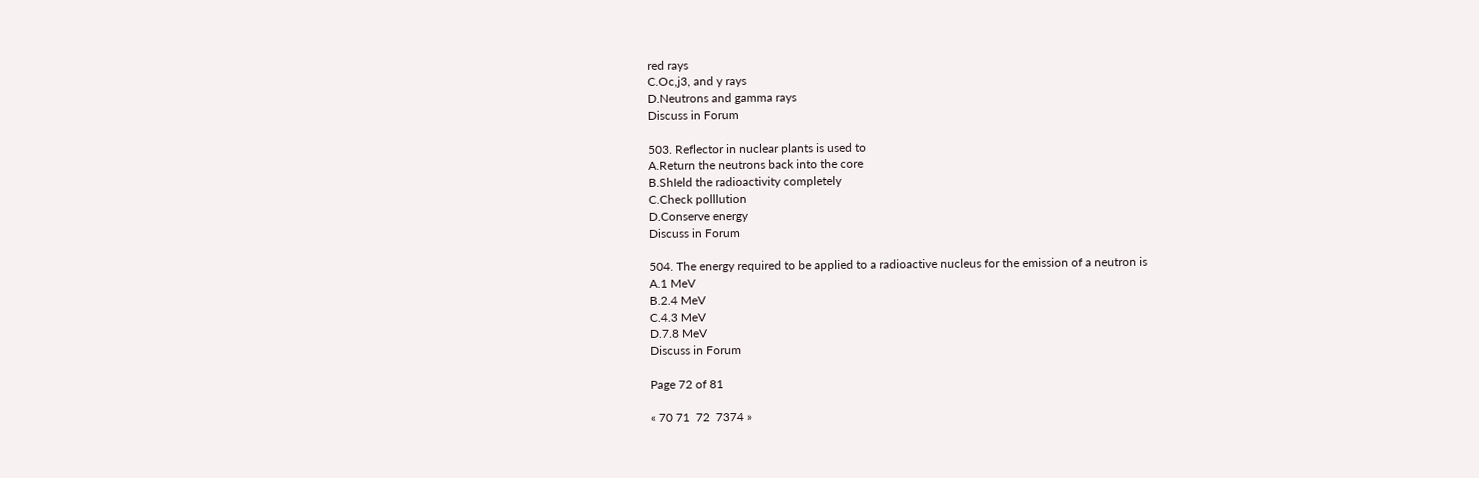red rays
C.Oc,j3, and y rays
D.Neutrons and gamma rays
Discuss in Forum

503. Reflector in nuclear plants is used to
A.Return the neutrons back into the core
B.ShIeld the radioactivity completely
C.Check polllution
D.Conserve energy
Discuss in Forum

504. The energy required to be applied to a radioactive nucleus for the emission of a neutron is
A.1 MeV
B.2.4 MeV
C.4.3 MeV
D.7.8 MeV
Discuss in Forum

Page 72 of 81

« 70 71  72  7374 »